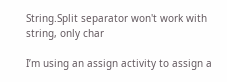String.Split separator won't work with string, only char

I’m using an assign activity to assign a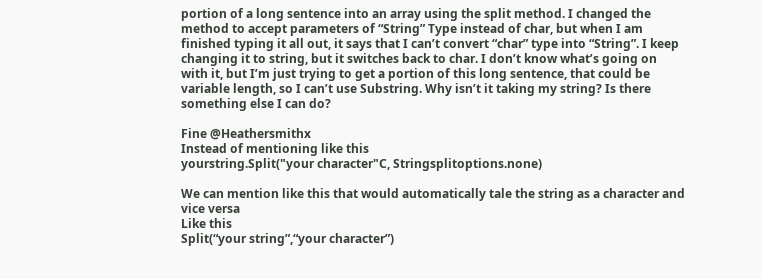portion of a long sentence into an array using the split method. I changed the method to accept parameters of “String” Type instead of char, but when I am finished typing it all out, it says that I can’t convert “char” type into “String”. I keep changing it to string, but it switches back to char. I don’t know what’s going on with it, but I’m just trying to get a portion of this long sentence, that could be variable length, so I can’t use Substring. Why isn’t it taking my string? Is there something else I can do?

Fine @Heathersmithx
Instead of mentioning like this
yourstring.Split("your character"C, Stringsplitoptions.none)

We can mention like this that would automatically tale the string as a character and vice versa
Like this
Split(“your string”,“your character”)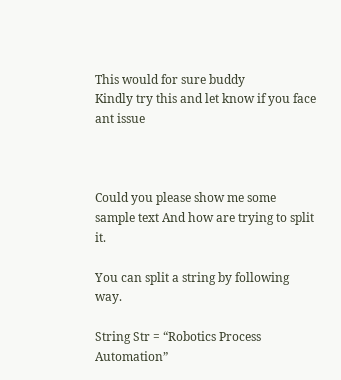This would for sure buddy
Kindly try this and let know if you face ant issue



Could you please show me some sample text And how are trying to split it.

You can split a string by following way.

String Str = “Robotics Process Automation”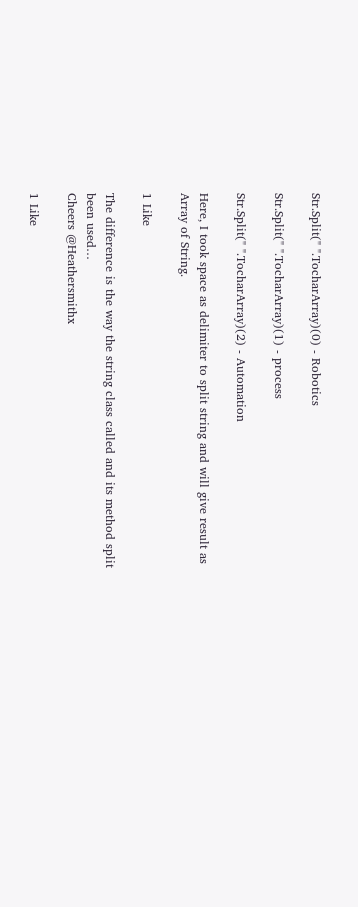Str.Split(" ".TocharArray)(0) - Robotics

Str.Split(" ".TocharArray)(1) - process

Str.Split(" ".TocharArray)(2) - Automation

Here, I took space as delimiter to split string and will give result as Array of String.

1 Like

The difference is the way the string class called and its method split been used…
Cheers @Heathersmithx

1 Like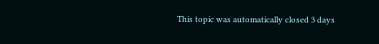This topic was automatically closed 3 days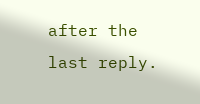after the last reply.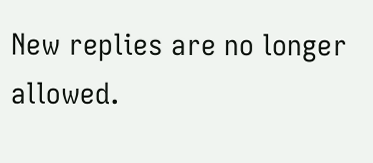New replies are no longer allowed.